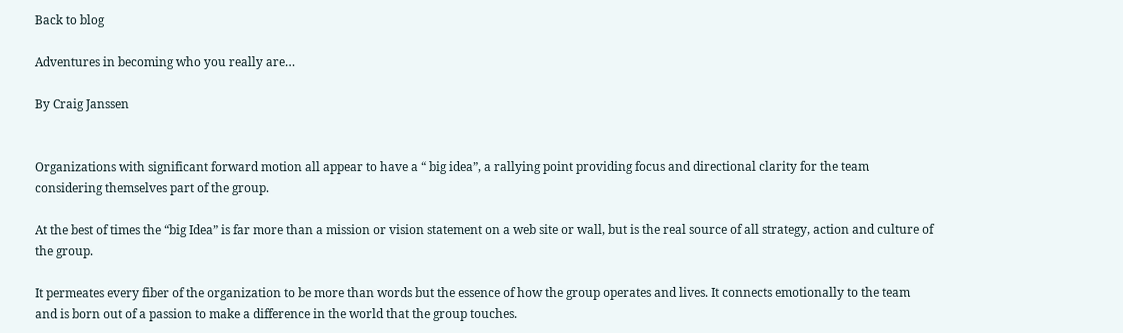Back to blog

Adventures in becoming who you really are…

By Craig Janssen


Organizations with significant forward motion all appear to have a “ big idea”, a rallying point providing focus and directional clarity for the team considering themselves part of the group.

At the best of times the “big Idea” is far more than a mission or vision statement on a web site or wall, but is the real source of all strategy, action and culture of the group.

It permeates every fiber of the organization to be more than words but the essence of how the group operates and lives. It connects emotionally to the team and is born out of a passion to make a difference in the world that the group touches.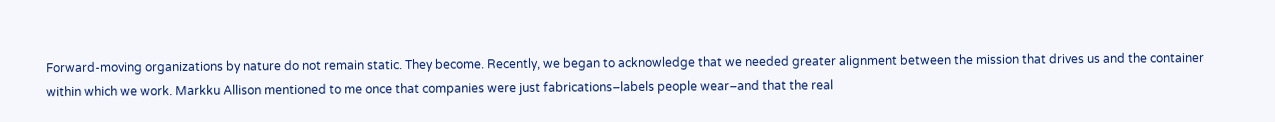Forward-moving organizations by nature do not remain static. They become. Recently, we began to acknowledge that we needed greater alignment between the mission that drives us and the container within which we work. Markku Allison mentioned to me once that companies were just fabrications–labels people wear–and that the real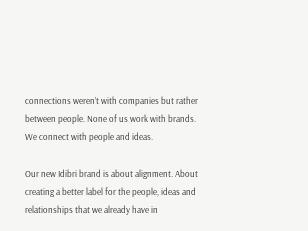connections weren’t with companies but rather between people. None of us work with brands. We connect with people and ideas.

Our new Idibri brand is about alignment. About creating a better label for the people, ideas and relationships that we already have in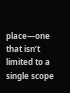place—one that isn’t limited to a single scope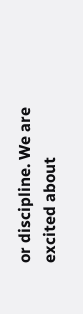or discipline. We are excited about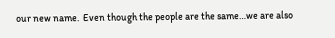our new name.  Even though the people are the same…we are also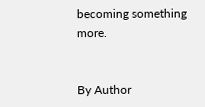becoming something more.


By Author